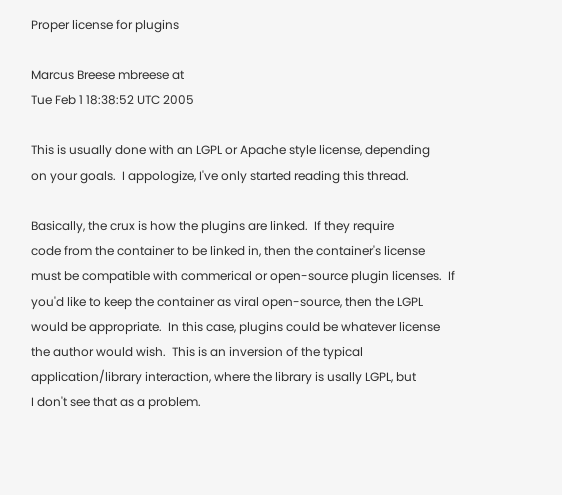Proper license for plugins

Marcus Breese mbreese at
Tue Feb 1 18:38:52 UTC 2005

This is usually done with an LGPL or Apache style license, depending
on your goals.  I appologize, I've only started reading this thread.

Basically, the crux is how the plugins are linked.  If they require
code from the container to be linked in, then the container's license
must be compatible with commerical or open-source plugin licenses.  If
you'd like to keep the container as viral open-source, then the LGPL
would be appropriate.  In this case, plugins could be whatever license
the author would wish.  This is an inversion of the typical
application/library interaction, where the library is usally LGPL, but
I don't see that as a problem.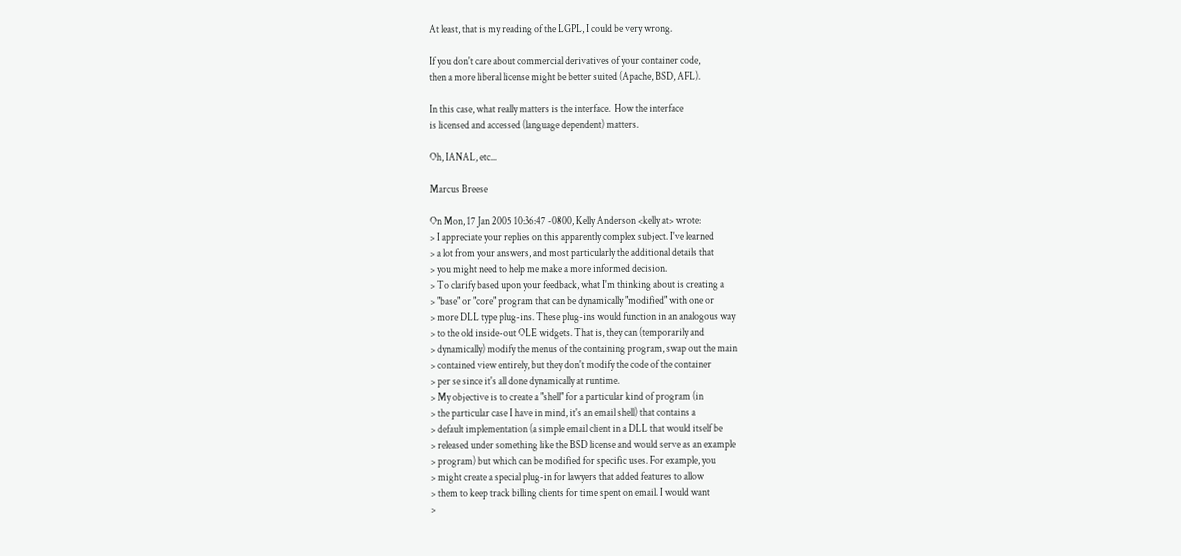At least, that is my reading of the LGPL, I could be very wrong.

If you don't care about commercial derivatives of your container code,
then a more liberal license might be better suited (Apache, BSD, AFL).

In this case, what really matters is the interface.  How the interface
is licensed and accessed (language dependent) matters.

Oh, IANAL, etc...

Marcus Breese

On Mon, 17 Jan 2005 10:36:47 -0800, Kelly Anderson <kelly at> wrote:
> I appreciate your replies on this apparently complex subject. I've learned
> a lot from your answers, and most particularly the additional details that
> you might need to help me make a more informed decision.
> To clarify based upon your feedback, what I'm thinking about is creating a
> "base" or "core" program that can be dynamically "modified" with one or
> more DLL type plug-ins. These plug-ins would function in an analogous way
> to the old inside-out OLE widgets. That is, they can (temporarily and
> dynamically) modify the menus of the containing program, swap out the main
> contained view entirely, but they don't modify the code of the container
> per se since it's all done dynamically at runtime.
> My objective is to create a "shell" for a particular kind of program (in
> the particular case I have in mind, it's an email shell) that contains a
> default implementation (a simple email client in a DLL that would itself be
> released under something like the BSD license and would serve as an example
> program) but which can be modified for specific uses. For example, you
> might create a special plug-in for lawyers that added features to allow
> them to keep track billing clients for time spent on email. I would want
>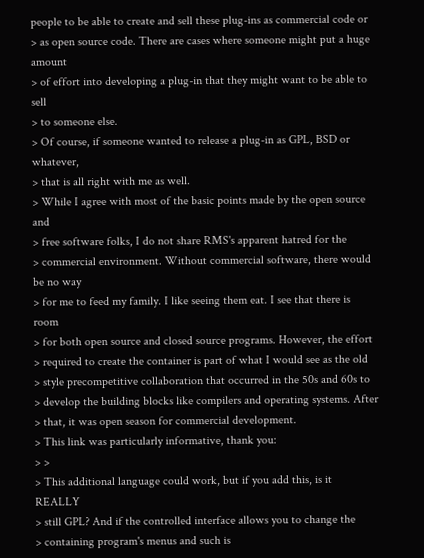people to be able to create and sell these plug-ins as commercial code or
> as open source code. There are cases where someone might put a huge amount
> of effort into developing a plug-in that they might want to be able to sell
> to someone else.
> Of course, if someone wanted to release a plug-in as GPL, BSD or whatever,
> that is all right with me as well.
> While I agree with most of the basic points made by the open source and
> free software folks, I do not share RMS's apparent hatred for the
> commercial environment. Without commercial software, there would be no way
> for me to feed my family. I like seeing them eat. I see that there is room
> for both open source and closed source programs. However, the effort
> required to create the container is part of what I would see as the old
> style precompetitive collaboration that occurred in the 50s and 60s to
> develop the building blocks like compilers and operating systems. After
> that, it was open season for commercial development.
> This link was particularly informative, thank you:
> >
> This additional language could work, but if you add this, is it REALLY
> still GPL? And if the controlled interface allows you to change the
> containing program's menus and such is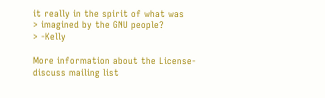it really in the spirit of what was
> imagined by the GNU people?
> -Kelly

More information about the License-discuss mailing list